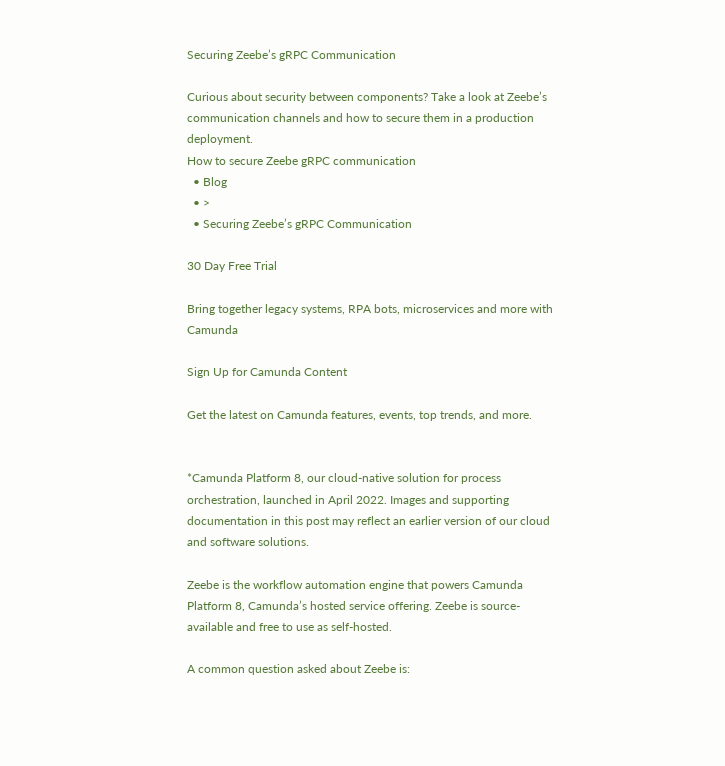Securing Zeebe’s gRPC Communication

Curious about security between components? Take a look at Zeebe’s communication channels and how to secure them in a production deployment.
How to secure Zeebe gRPC communication
  • Blog
  • >
  • Securing Zeebe’s gRPC Communication

30 Day Free Trial

Bring together legacy systems, RPA bots, microservices and more with Camunda

Sign Up for Camunda Content

Get the latest on Camunda features, events, top trends, and more.


*Camunda Platform 8, our cloud-native solution for process orchestration, launched in April 2022. Images and supporting documentation in this post may reflect an earlier version of our cloud and software solutions.

Zeebe is the workflow automation engine that powers Camunda Platform 8, Camunda’s hosted service offering. Zeebe is source-available and free to use as self-hosted.

A common question asked about Zeebe is: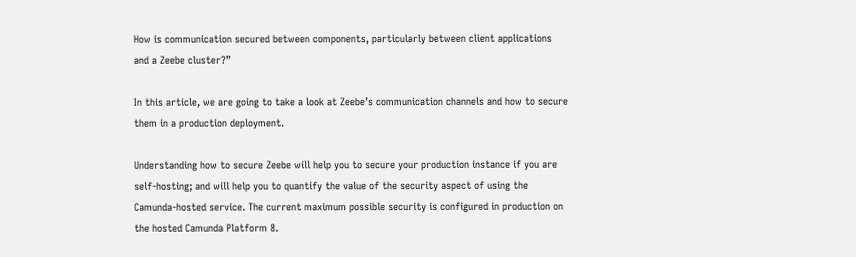How is communication secured between components, particularly between client applications and a Zeebe cluster?”

In this article, we are going to take a look at Zeebe’s communication channels and how to secure them in a production deployment.

Understanding how to secure Zeebe will help you to secure your production instance if you are self-hosting; and will help you to quantify the value of the security aspect of using the Camunda-hosted service. The current maximum possible security is configured in production on the hosted Camunda Platform 8.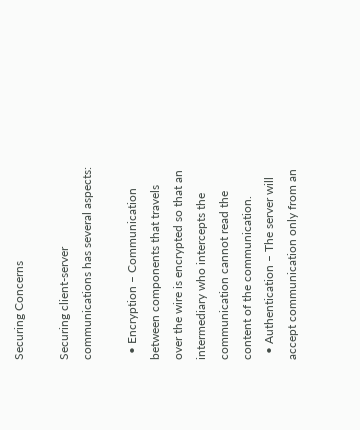Securing Concerns

Securing client-server communications has several aspects:

  • Encryption – Communication between components that travels over the wire is encrypted so that an intermediary who intercepts the communication cannot read the content of the communication.
  • Authentication – The server will accept communication only from an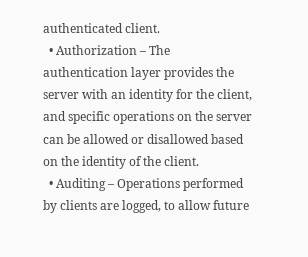authenticated client.
  • Authorization – The authentication layer provides the server with an identity for the client, and specific operations on the server can be allowed or disallowed based on the identity of the client.
  • Auditing – Operations performed by clients are logged, to allow future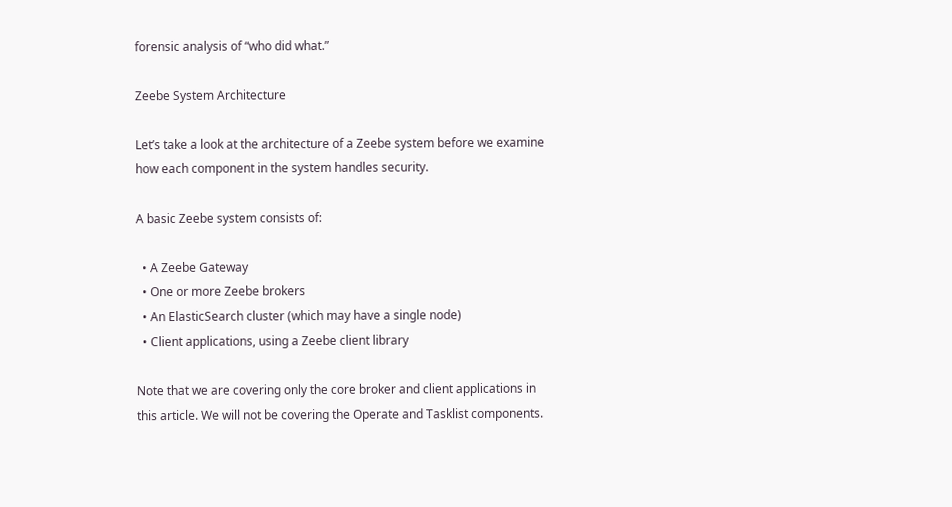forensic analysis of “who did what.”

Zeebe System Architecture

Let’s take a look at the architecture of a Zeebe system before we examine how each component in the system handles security.

A basic Zeebe system consists of:

  • A Zeebe Gateway
  • One or more Zeebe brokers
  • An ElasticSearch cluster (which may have a single node)
  • Client applications, using a Zeebe client library

Note that we are covering only the core broker and client applications in this article. We will not be covering the Operate and Tasklist components.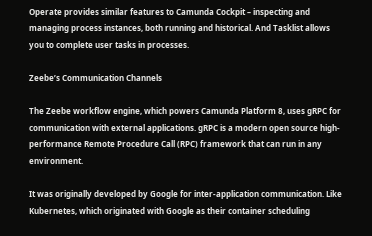Operate provides similar features to Camunda Cockpit – inspecting and managing process instances, both running and historical. And Tasklist allows you to complete user tasks in processes.

Zeebe’s Communication Channels

The Zeebe workflow engine, which powers Camunda Platform 8, uses gRPC for communication with external applications. gRPC is a modern open source high-performance Remote Procedure Call (RPC) framework that can run in any environment.

It was originally developed by Google for inter-application communication. Like Kubernetes, which originated with Google as their container scheduling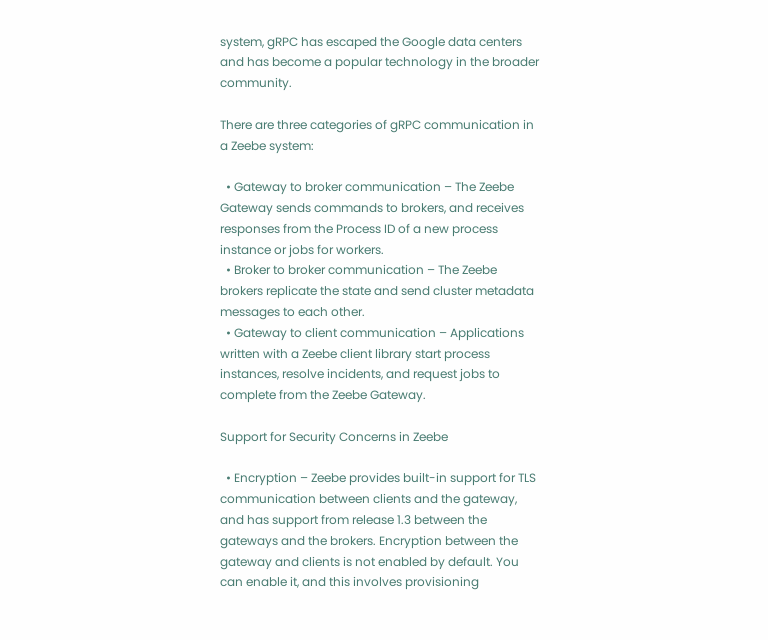system, gRPC has escaped the Google data centers and has become a popular technology in the broader community.

There are three categories of gRPC communication in a Zeebe system:

  • Gateway to broker communication – The Zeebe Gateway sends commands to brokers, and receives responses from the Process ID of a new process instance or jobs for workers.
  • Broker to broker communication – The Zeebe brokers replicate the state and send cluster metadata messages to each other.
  • Gateway to client communication – Applications written with a Zeebe client library start process instances, resolve incidents, and request jobs to complete from the Zeebe Gateway.

Support for Security Concerns in Zeebe

  • Encryption – Zeebe provides built-in support for TLS communication between clients and the gateway, and has support from release 1.3 between the gateways and the brokers. Encryption between the gateway and clients is not enabled by default. You can enable it, and this involves provisioning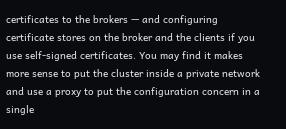certificates to the brokers — and configuring certificate stores on the broker and the clients if you use self-signed certificates. You may find it makes more sense to put the cluster inside a private network and use a proxy to put the configuration concern in a single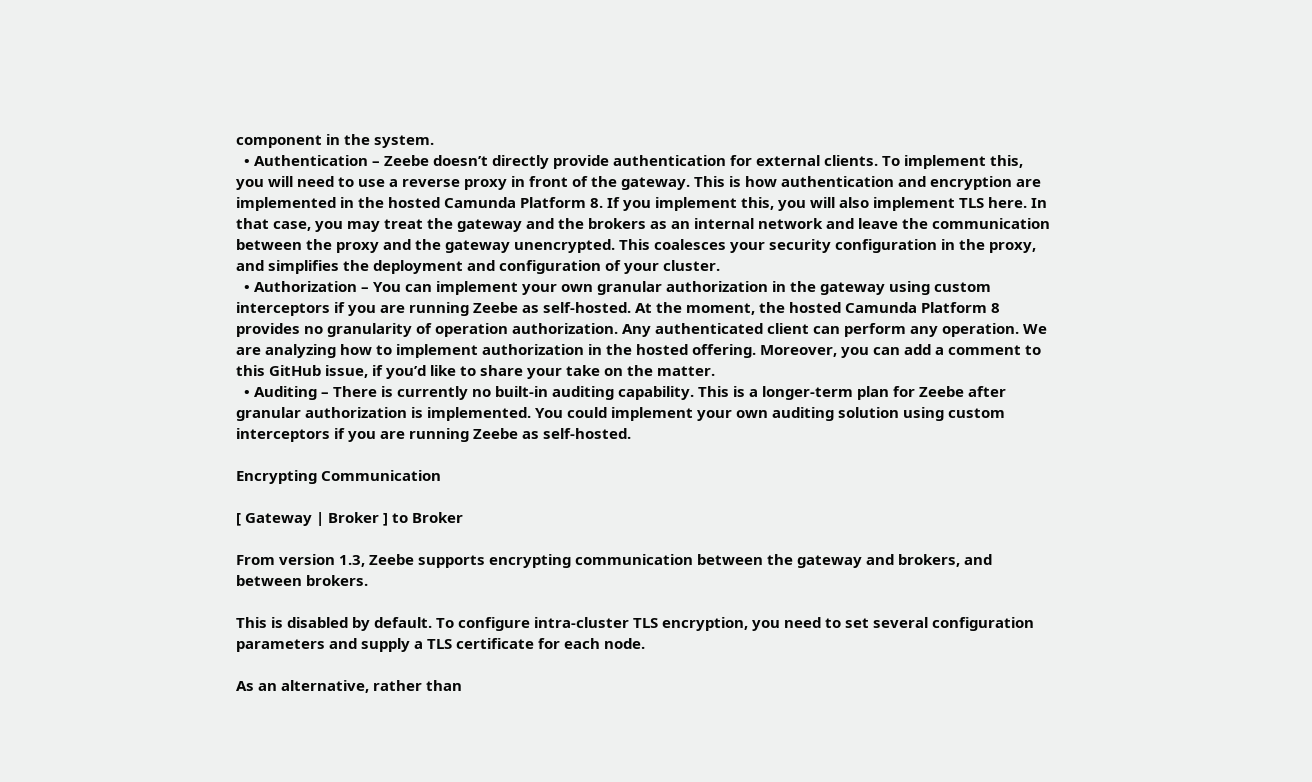component in the system.
  • Authentication – Zeebe doesn’t directly provide authentication for external clients. To implement this, you will need to use a reverse proxy in front of the gateway. This is how authentication and encryption are implemented in the hosted Camunda Platform 8. If you implement this, you will also implement TLS here. In that case, you may treat the gateway and the brokers as an internal network and leave the communication between the proxy and the gateway unencrypted. This coalesces your security configuration in the proxy, and simplifies the deployment and configuration of your cluster.
  • Authorization – You can implement your own granular authorization in the gateway using custom interceptors if you are running Zeebe as self-hosted. At the moment, the hosted Camunda Platform 8 provides no granularity of operation authorization. Any authenticated client can perform any operation. We are analyzing how to implement authorization in the hosted offering. Moreover, you can add a comment to this GitHub issue, if you’d like to share your take on the matter.
  • Auditing – There is currently no built-in auditing capability. This is a longer-term plan for Zeebe after granular authorization is implemented. You could implement your own auditing solution using custom interceptors if you are running Zeebe as self-hosted.

Encrypting Communication

[ Gateway | Broker ] to Broker

From version 1.3, Zeebe supports encrypting communication between the gateway and brokers, and between brokers.

This is disabled by default. To configure intra-cluster TLS encryption, you need to set several configuration parameters and supply a TLS certificate for each node.

As an alternative, rather than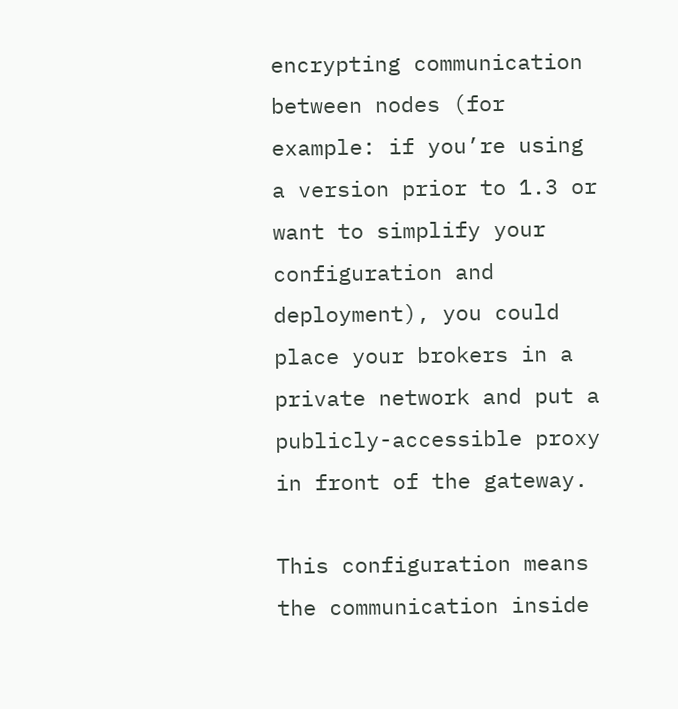encrypting communication between nodes (for example: if you’re using a version prior to 1.3 or want to simplify your configuration and deployment), you could place your brokers in a private network and put a publicly-accessible proxy in front of the gateway.

This configuration means the communication inside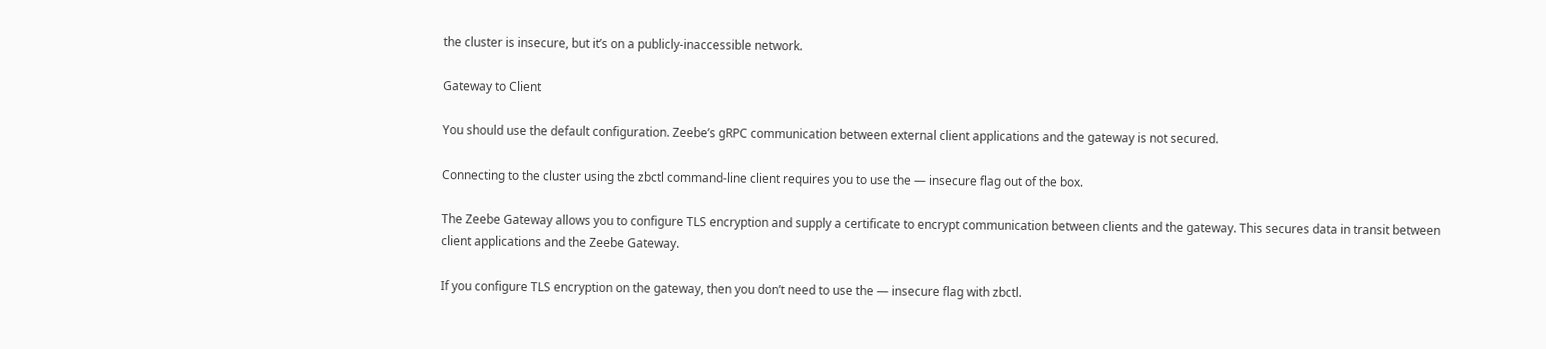the cluster is insecure, but it’s on a publicly-inaccessible network.

Gateway to Client

You should use the default configuration. Zeebe’s gRPC communication between external client applications and the gateway is not secured.

Connecting to the cluster using the zbctl command-line client requires you to use the — insecure flag out of the box.

The Zeebe Gateway allows you to configure TLS encryption and supply a certificate to encrypt communication between clients and the gateway. This secures data in transit between client applications and the Zeebe Gateway.

If you configure TLS encryption on the gateway, then you don’t need to use the — insecure flag with zbctl.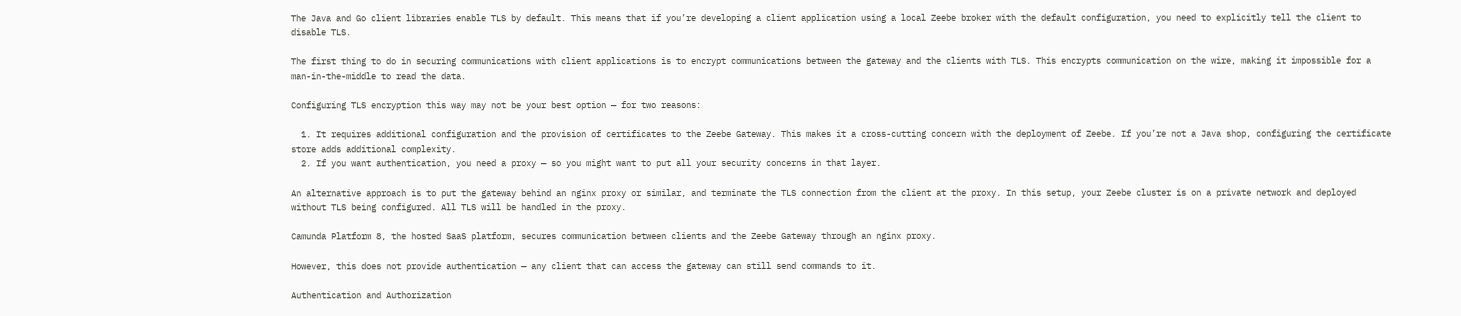The Java and Go client libraries enable TLS by default. This means that if you’re developing a client application using a local Zeebe broker with the default configuration, you need to explicitly tell the client to disable TLS.

The first thing to do in securing communications with client applications is to encrypt communications between the gateway and the clients with TLS. This encrypts communication on the wire, making it impossible for a man-in-the-middle to read the data.

Configuring TLS encryption this way may not be your best option — for two reasons:

  1. It requires additional configuration and the provision of certificates to the Zeebe Gateway. This makes it a cross-cutting concern with the deployment of Zeebe. If you’re not a Java shop, configuring the certificate store adds additional complexity.
  2. If you want authentication, you need a proxy — so you might want to put all your security concerns in that layer.

An alternative approach is to put the gateway behind an nginx proxy or similar, and terminate the TLS connection from the client at the proxy. In this setup, your Zeebe cluster is on a private network and deployed without TLS being configured. All TLS will be handled in the proxy.

Camunda Platform 8, the hosted SaaS platform, secures communication between clients and the Zeebe Gateway through an nginx proxy.

However, this does not provide authentication — any client that can access the gateway can still send commands to it.

Authentication and Authorization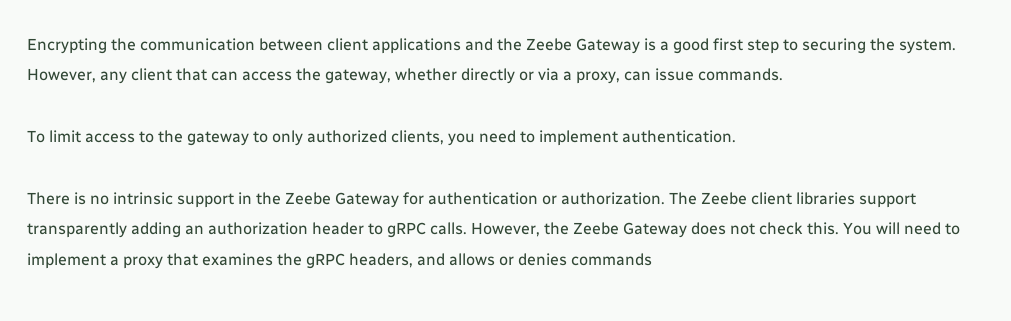Encrypting the communication between client applications and the Zeebe Gateway is a good first step to securing the system. However, any client that can access the gateway, whether directly or via a proxy, can issue commands.

To limit access to the gateway to only authorized clients, you need to implement authentication.

There is no intrinsic support in the Zeebe Gateway for authentication or authorization. The Zeebe client libraries support transparently adding an authorization header to gRPC calls. However, the Zeebe Gateway does not check this. You will need to implement a proxy that examines the gRPC headers, and allows or denies commands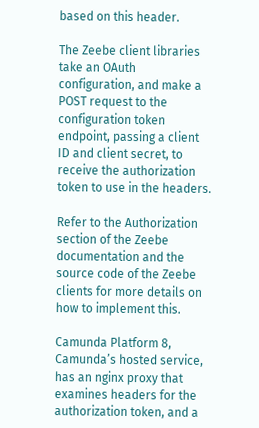based on this header.

The Zeebe client libraries take an OAuth configuration, and make a POST request to the configuration token endpoint, passing a client ID and client secret, to receive the authorization token to use in the headers.

Refer to the Authorization section of the Zeebe documentation and the source code of the Zeebe clients for more details on how to implement this.

Camunda Platform 8, Camunda’s hosted service, has an nginx proxy that examines headers for the authorization token, and a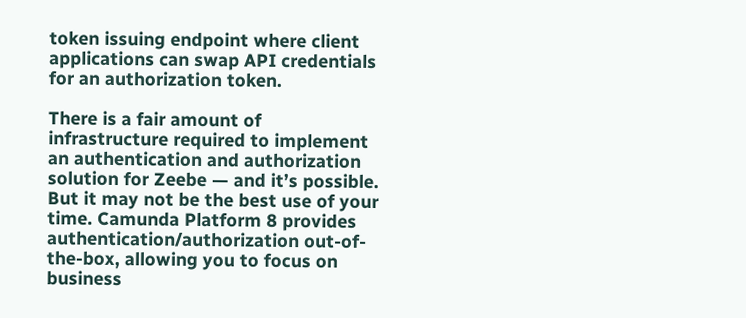token issuing endpoint where client applications can swap API credentials for an authorization token.

There is a fair amount of infrastructure required to implement an authentication and authorization solution for Zeebe — and it’s possible. But it may not be the best use of your time. Camunda Platform 8 provides authentication/authorization out-of-the-box, allowing you to focus on business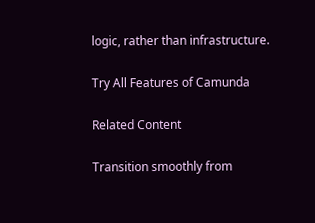logic, rather than infrastructure.

Try All Features of Camunda

Related Content

Transition smoothly from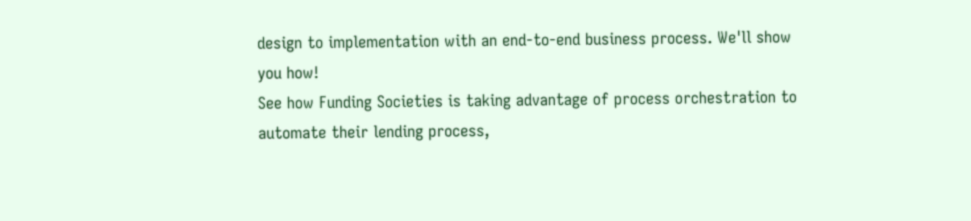design to implementation with an end-to-end business process. We'll show you how!
See how Funding Societies is taking advantage of process orchestration to automate their lending process,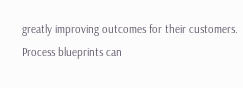greatly improving outcomes for their customers.
Process blueprints can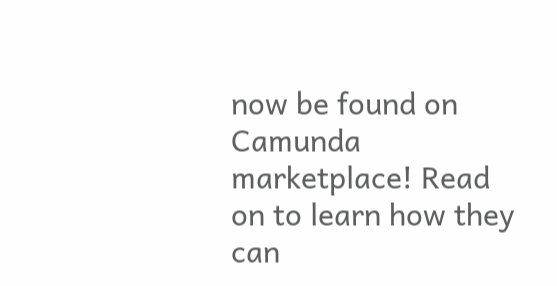now be found on Camunda marketplace! Read on to learn how they can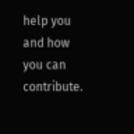help you and how you can contribute.